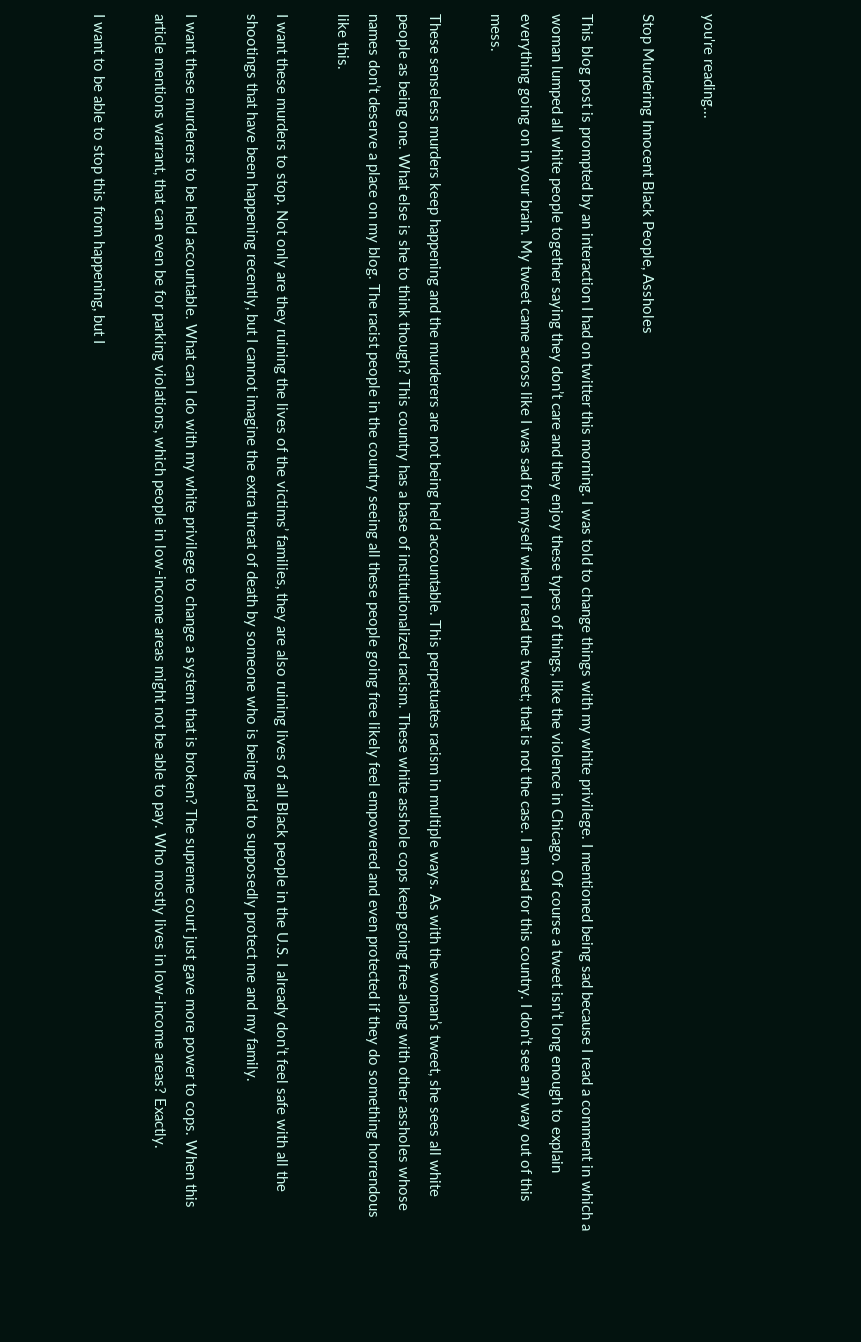you're reading...

Stop Murdering Innocent Black People, Assholes

This blog post is prompted by an interaction I had on twitter this morning. I was told to change things with my white privilege. I mentioned being sad because I read a comment in which a woman lumped all white people together saying they don’t care and they enjoy these types of things, like the violence in Chicago. Of course a tweet isn’t long enough to explain everything going on in your brain. My tweet came across like I was sad for myself when I read the tweet; that is not the case. I am sad for this country. I don’t see any way out of this mess.

These senseless murders keep happening and the murderers are not being held accountable. This perpetuates racism in multiple ways. As with the woman’s tweet, she sees all white people as being one. What else is she to think though? This country has a base of institutionalized racism. These white asshole cops keep going free along with other assholes whose names don’t deserve a place on my blog. The racist people in the country seeing all these people going free likely feel empowered and even protected if they do something horrendous like this.

I want these murders to stop. Not only are they ruining the lives of the victims’ families, they are also ruining lives of all Black people in the U.S. I already don’t feel safe with all the shootings that have been happening recently, but I cannot imagine the extra threat of death by someone who is being paid to supposedly protect me and my family.

I want these murderers to be held accountable. What can I do with my white privilege to change a system that is broken? The supreme court just gave more power to cops. When this article mentions warrant, that can even be for parking violations, which people in low-income areas might not be able to pay. Who mostly lives in low-income areas? Exactly.

I want to be able to stop this from happening, but I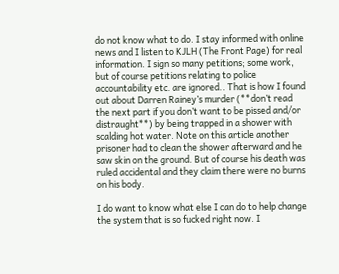do not know what to do. I stay informed with online news and I listen to KJLH (The Front Page) for real information. I sign so many petitions; some work, but of course petitions relating to police accountability etc. are ignored.. That is how I found out about Darren Rainey’s murder (**don’t read the next part if you don’t want to be pissed and/or distraught**) by being trapped in a shower with scalding hot water. Note on this article another prisoner had to clean the shower afterward and he saw skin on the ground. But of course his death was ruled accidental and they claim there were no burns on his body.

I do want to know what else I can do to help change the system that is so fucked right now. I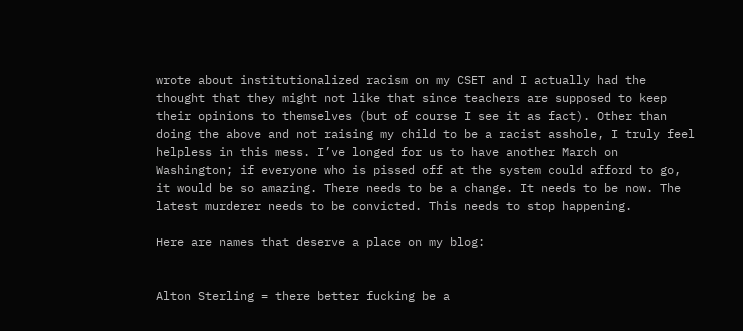wrote about institutionalized racism on my CSET and I actually had the thought that they might not like that since teachers are supposed to keep their opinions to themselves (but of course I see it as fact). Other than doing the above and not raising my child to be a racist asshole, I truly feel helpless in this mess. I’ve longed for us to have another March on Washington; if everyone who is pissed off at the system could afford to go, it would be so amazing. There needs to be a change. It needs to be now. The latest murderer needs to be convicted. This needs to stop happening.

Here are names that deserve a place on my blog:


Alton Sterling = there better fucking be a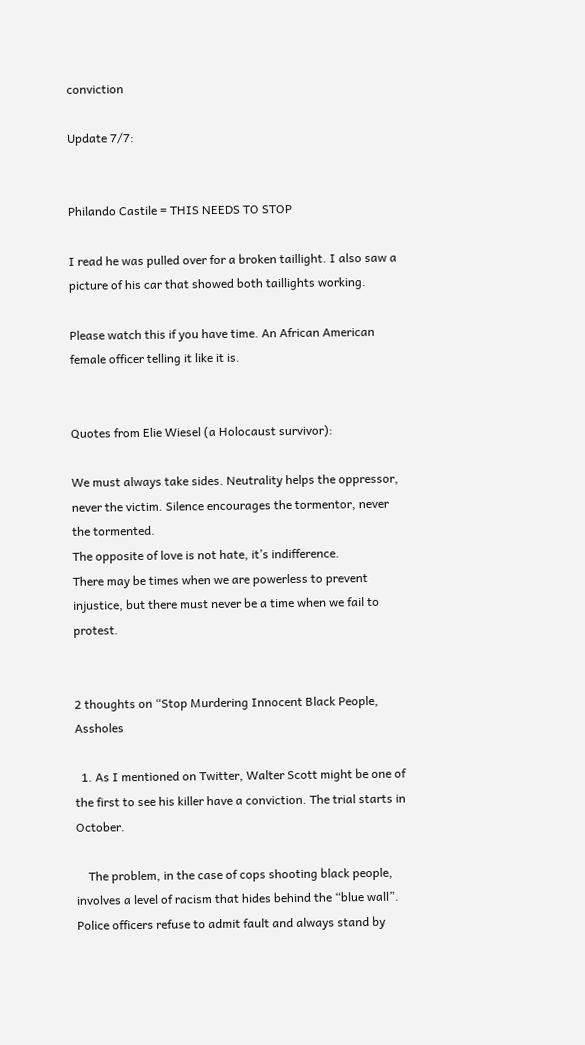conviction

Update 7/7:


Philando Castile = THIS NEEDS TO STOP

I read he was pulled over for a broken taillight. I also saw a picture of his car that showed both taillights working.

Please watch this if you have time. An African American female officer telling it like it is.


Quotes from Elie Wiesel (a Holocaust survivor):

We must always take sides. Neutrality helps the oppressor, never the victim. Silence encourages the tormentor, never the tormented.
The opposite of love is not hate, it’s indifference.
There may be times when we are powerless to prevent injustice, but there must never be a time when we fail to protest.


2 thoughts on “Stop Murdering Innocent Black People, Assholes

  1. As I mentioned on Twitter, Walter Scott might be one of the first to see his killer have a conviction. The trial starts in October.

    The problem, in the case of cops shooting black people, involves a level of racism that hides behind the “blue wall”. Police officers refuse to admit fault and always stand by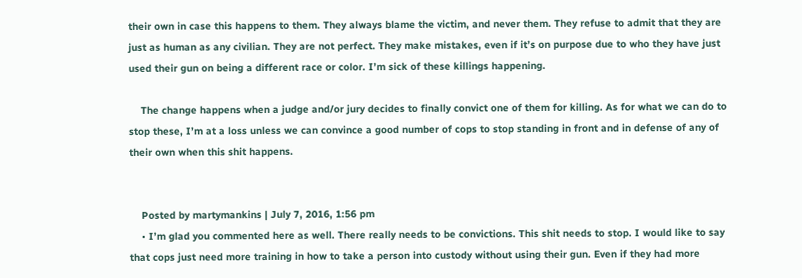their own in case this happens to them. They always blame the victim, and never them. They refuse to admit that they are just as human as any civilian. They are not perfect. They make mistakes, even if it’s on purpose due to who they have just used their gun on being a different race or color. I’m sick of these killings happening.

    The change happens when a judge and/or jury decides to finally convict one of them for killing. As for what we can do to stop these, I’m at a loss unless we can convince a good number of cops to stop standing in front and in defense of any of their own when this shit happens.


    Posted by martymankins | July 7, 2016, 1:56 pm
    • I’m glad you commented here as well. There really needs to be convictions. This shit needs to stop. I would like to say that cops just need more training in how to take a person into custody without using their gun. Even if they had more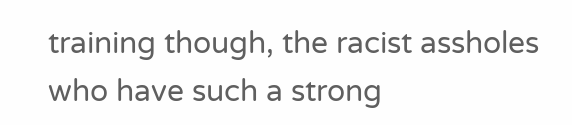training though, the racist assholes who have such a strong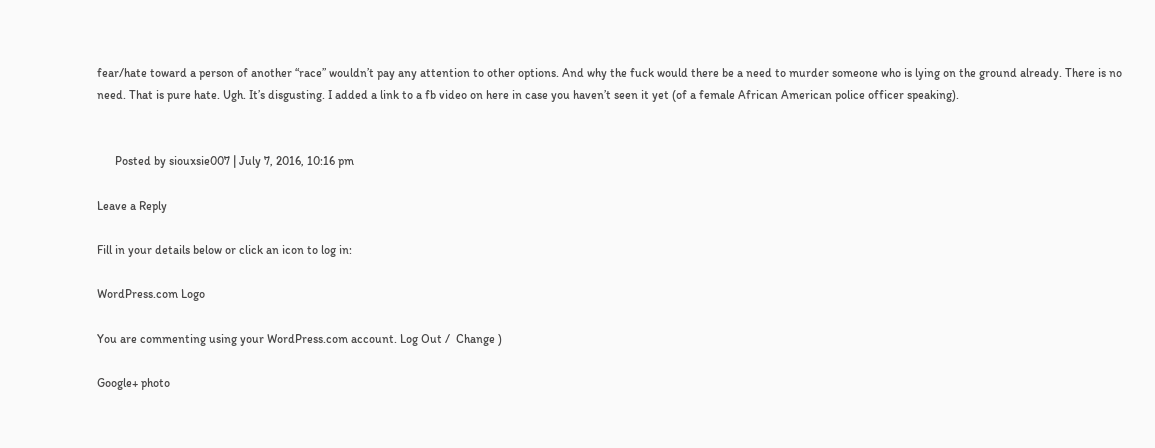fear/hate toward a person of another “race” wouldn’t pay any attention to other options. And why the fuck would there be a need to murder someone who is lying on the ground already. There is no need. That is pure hate. Ugh. It’s disgusting. I added a link to a fb video on here in case you haven’t seen it yet (of a female African American police officer speaking).


      Posted by siouxsie007 | July 7, 2016, 10:16 pm

Leave a Reply

Fill in your details below or click an icon to log in:

WordPress.com Logo

You are commenting using your WordPress.com account. Log Out /  Change )

Google+ photo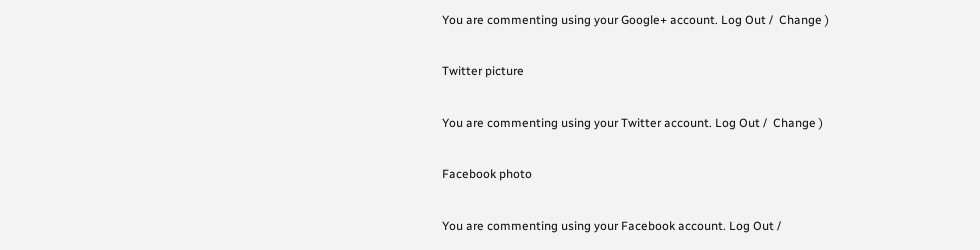You are commenting using your Google+ account. Log Out /  Change )

Twitter picture

You are commenting using your Twitter account. Log Out /  Change )

Facebook photo

You are commenting using your Facebook account. Log Out /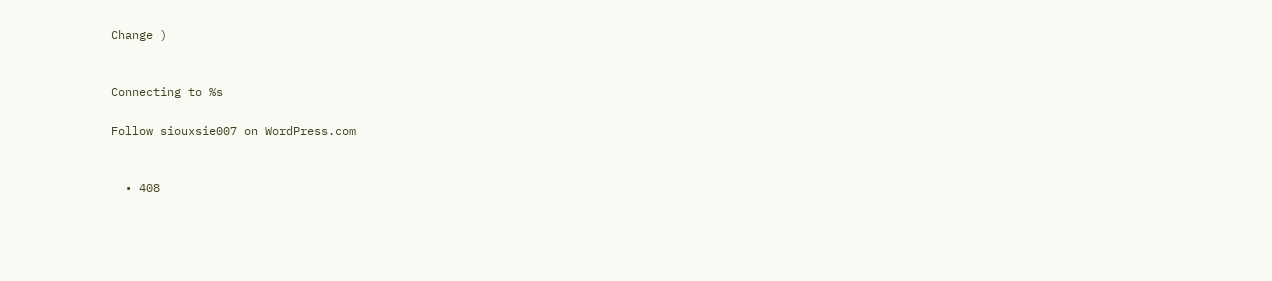Change )


Connecting to %s

Follow siouxsie007 on WordPress.com


  • 408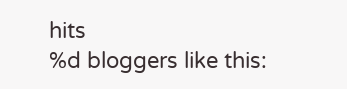hits
%d bloggers like this: